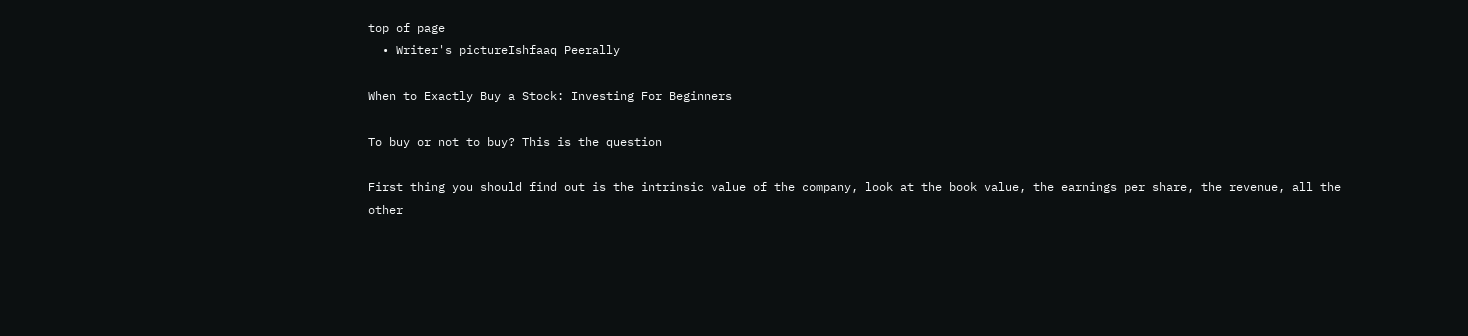top of page
  • Writer's pictureIshfaaq Peerally

When to Exactly Buy a Stock: Investing For Beginners

To buy or not to buy? This is the question

First thing you should find out is the intrinsic value of the company, look at the book value, the earnings per share, the revenue, all the other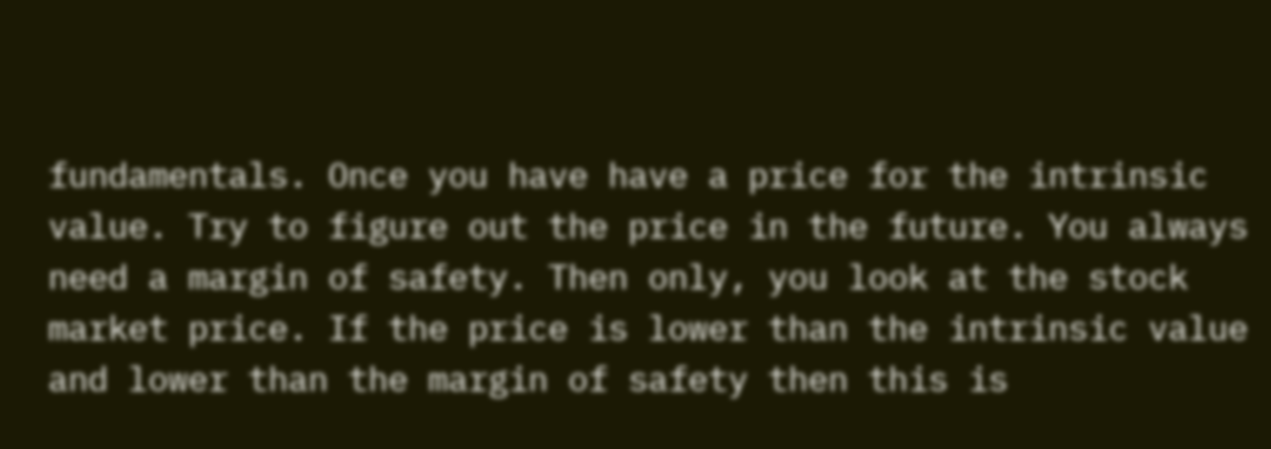fundamentals. Once you have have a price for the intrinsic value. Try to figure out the price in the future. You always need a margin of safety. Then only, you look at the stock market price. If the price is lower than the intrinsic value and lower than the margin of safety then this is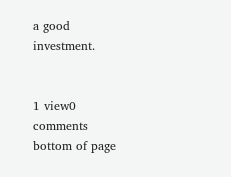a good investment.


1 view0 comments
bottom of page